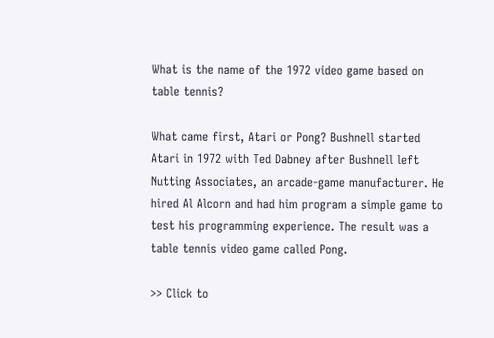What is the name of the 1972 video game based on table tennis?

What came first, Atari or Pong? Bushnell started Atari in 1972 with Ted Dabney after Bushnell left Nutting Associates, an arcade-game manufacturer. He hired Al Alcorn and had him program a simple game to test his programming experience. The result was a table tennis video game called Pong.

>> Click to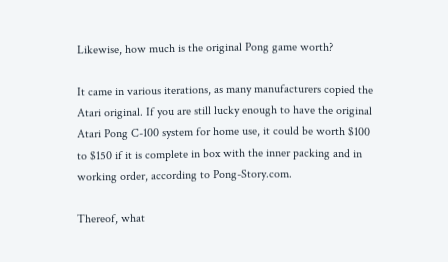Likewise, how much is the original Pong game worth?

It came in various iterations, as many manufacturers copied the Atari original. If you are still lucky enough to have the original Atari Pong C-100 system for home use, it could be worth $100 to $150 if it is complete in box with the inner packing and in working order, according to Pong-Story.com.

Thereof, what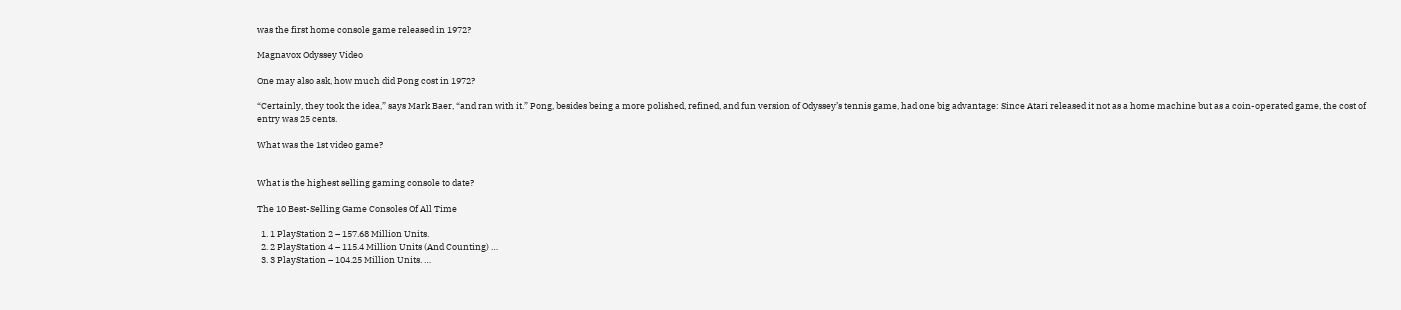was the first home console game released in 1972?

Magnavox Odyssey Video

One may also ask, how much did Pong cost in 1972?

“Certainly, they took the idea,” says Mark Baer, “and ran with it.” Pong, besides being a more polished, refined, and fun version of Odyssey’s tennis game, had one big advantage: Since Atari released it not as a home machine but as a coin-operated game, the cost of entry was 25 cents.

What was the 1st video game?


What is the highest selling gaming console to date?

The 10 Best-Selling Game Consoles Of All Time

  1. 1 PlayStation 2 – 157.68 Million Units.
  2. 2 PlayStation 4 – 115.4 Million Units (And Counting) …
  3. 3 PlayStation – 104.25 Million Units. …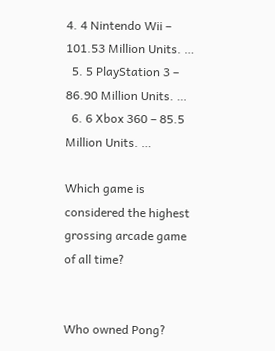4. 4 Nintendo Wii – 101.53 Million Units. …
  5. 5 PlayStation 3 – 86.90 Million Units. …
  6. 6 Xbox 360 – 85.5 Million Units. …

Which game is considered the highest grossing arcade game of all time?


Who owned Pong?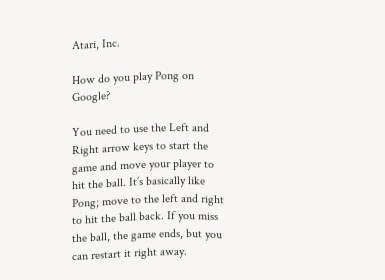Atari, Inc.

How do you play Pong on Google?

You need to use the Left and Right arrow keys to start the game and move your player to hit the ball. It’s basically like Pong; move to the left and right to hit the ball back. If you miss the ball, the game ends, but you can restart it right away.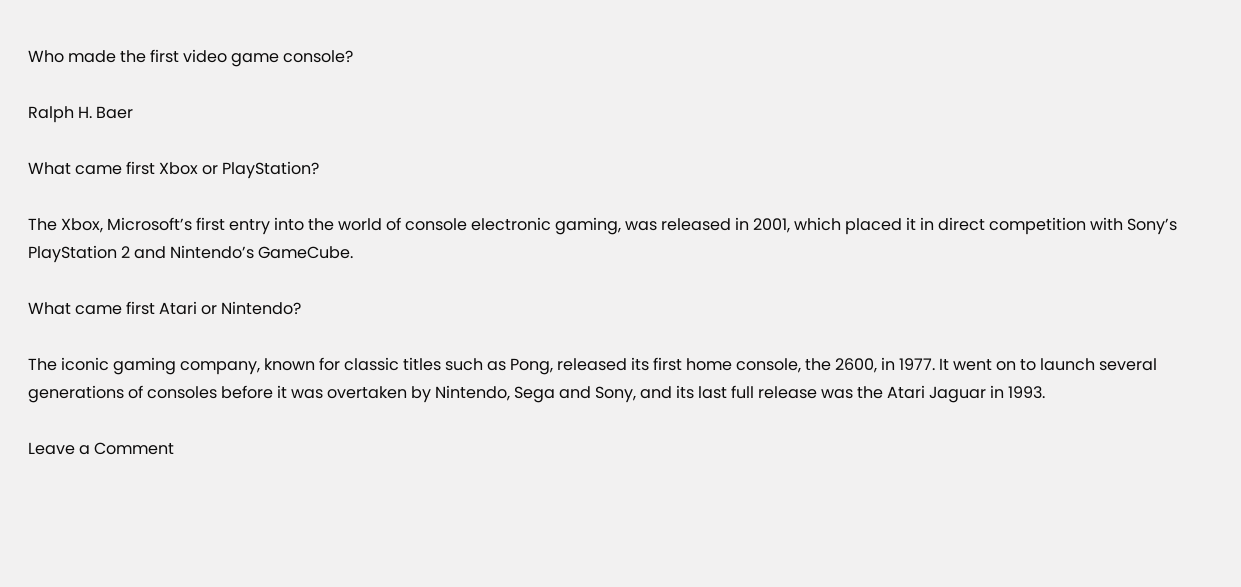Who made the first video game console?

Ralph H. Baer

What came first Xbox or PlayStation?

The Xbox, Microsoft’s first entry into the world of console electronic gaming, was released in 2001, which placed it in direct competition with Sony’s PlayStation 2 and Nintendo’s GameCube.

What came first Atari or Nintendo?

The iconic gaming company, known for classic titles such as Pong, released its first home console, the 2600, in 1977. It went on to launch several generations of consoles before it was overtaken by Nintendo, Sega and Sony, and its last full release was the Atari Jaguar in 1993.

Leave a Comment